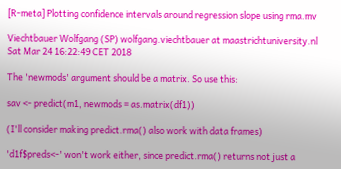[R-meta] Plotting confidence intervals around regression slope using rma.mv

Viechtbauer Wolfgang (SP) wolfgang.viechtbauer at maastrichtuniversity.nl
Sat Mar 24 16:22:49 CET 2018

The 'newmods' argument should be a matrix. So use this:

sav <- predict(m1, newmods = as.matrix(df1))

(I'll consider making predict.rma() also work with data frames)

'd1f$preds<-' won't work either, since predict.rma() returns not just a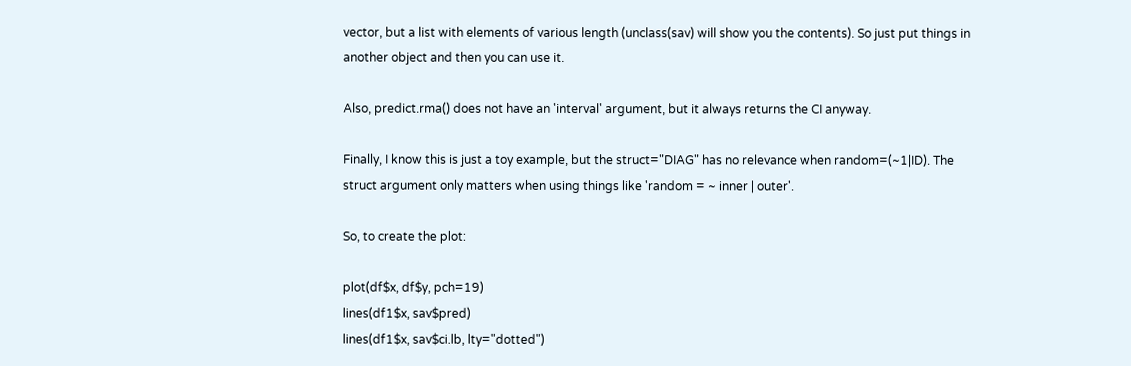vector, but a list with elements of various length (unclass(sav) will show you the contents). So just put things in another object and then you can use it.

Also, predict.rma() does not have an 'interval' argument, but it always returns the CI anyway.

Finally, I know this is just a toy example, but the struct="DIAG" has no relevance when random=(~1|ID). The struct argument only matters when using things like 'random = ~ inner | outer'.

So, to create the plot:

plot(df$x, df$y, pch=19)
lines(df1$x, sav$pred)
lines(df1$x, sav$ci.lb, lty="dotted")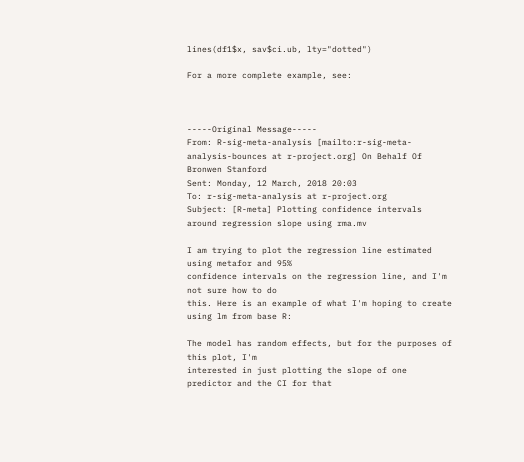lines(df1$x, sav$ci.ub, lty="dotted")

For a more complete example, see:



-----Original Message-----
From: R-sig-meta-analysis [mailto:r-sig-meta-analysis-bounces at r-project.org] On Behalf Of Bronwen Stanford
Sent: Monday, 12 March, 2018 20:03
To: r-sig-meta-analysis at r-project.org
Subject: [R-meta] Plotting confidence intervals around regression slope using rma.mv

I am trying to plot the regression line estimated using metafor and 95%
confidence intervals on the regression line, and I'm not sure how to do
this. Here is an example of what I'm hoping to create using lm from base R:

The model has random effects, but for the purposes of this plot, I'm
interested in just plotting the slope of one predictor and the CI for that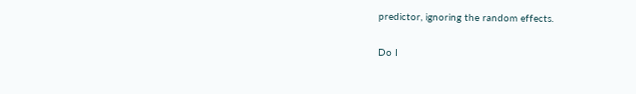predictor, ignoring the random effects.

Do I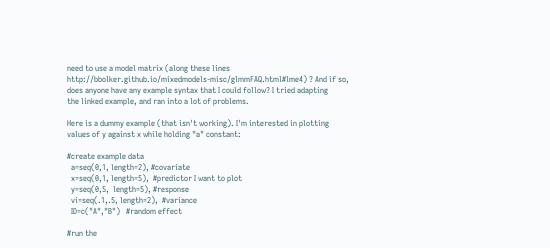need to use a model matrix (along these lines
http://bbolker.github.io/mixedmodels-misc/glmmFAQ.html#lme4) ? And if so,
does anyone have any example syntax that I could follow? I tried adapting
the linked example, and ran into a lot of problems.

Here is a dummy example (that isn't working). I'm interested in plotting
values of y against x while holding "a" constant:

#create example data
  a=seq(0,1, length=2), #covariate
  x=seq(0,1, length=5),  #predictor I want to plot
  y=seq(0,5,  length=5), #response
  vi=seq(.1,.5, length=2),  #variance
  ID=c("A","B")   #random effect

#run the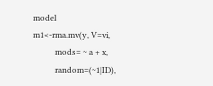model
m1<-rma.mv(y, V=vi,
           mods= ~ a + x,
           random=(~1|ID),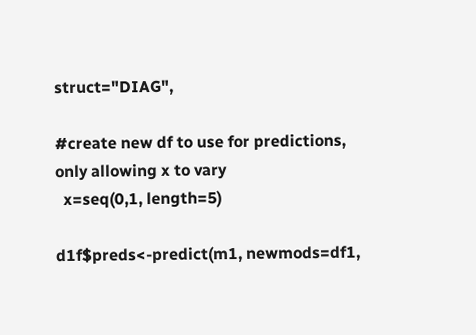struct="DIAG",

#create new df to use for predictions, only allowing x to vary
  x=seq(0,1, length=5)

d1f$preds<-predict(m1, newmods=df1,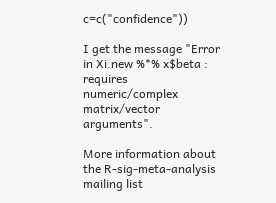c=c("confidence"))

I get the message "Error in Xi.new %*% x$beta : requires numeric/complex
matrix/vector arguments".

More information about the R-sig-meta-analysis mailing list